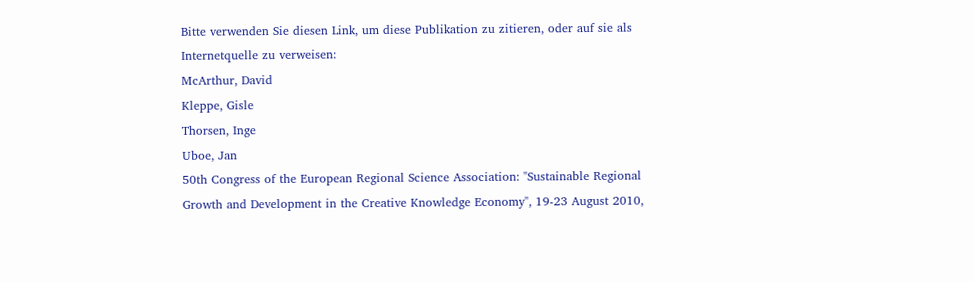Bitte verwenden Sie diesen Link, um diese Publikation zu zitieren, oder auf sie als Internetquelle zu verweisen:
McArthur, David
Kleppe, Gisle
Thorsen, Inge
Uboe, Jan
50th Congress of the European Regional Science Association: "Sustainable Regional Growth and Development in the Creative Knowledge Economy", 19-23 August 2010,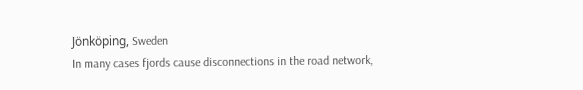Jönköping, Sweden
In many cases fjords cause disconnections in the road network,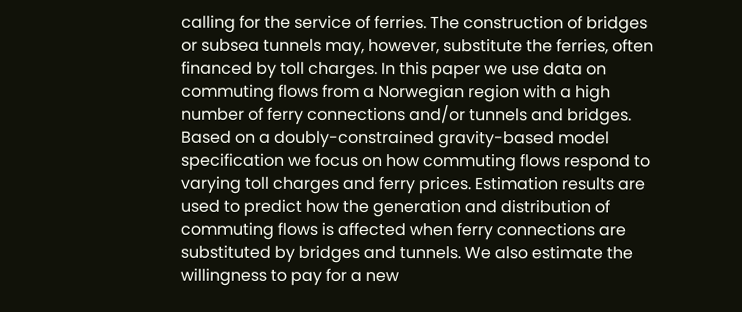calling for the service of ferries. The construction of bridges or subsea tunnels may, however, substitute the ferries, often financed by toll charges. In this paper we use data on commuting flows from a Norwegian region with a high number of ferry connections and/or tunnels and bridges. Based on a doubly-constrained gravity-based model specification we focus on how commuting flows respond to varying toll charges and ferry prices. Estimation results are used to predict how the generation and distribution of commuting flows is affected when ferry connections are substituted by bridges and tunnels. We also estimate the willingness to pay for a new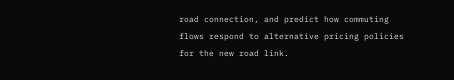road connection, and predict how commuting flows respond to alternative pricing policies for the new road link.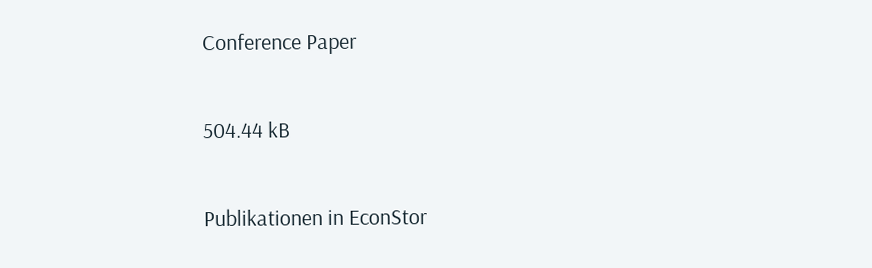Conference Paper

504.44 kB

Publikationen in EconStor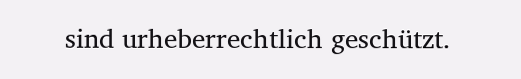sind urheberrechtlich geschützt.